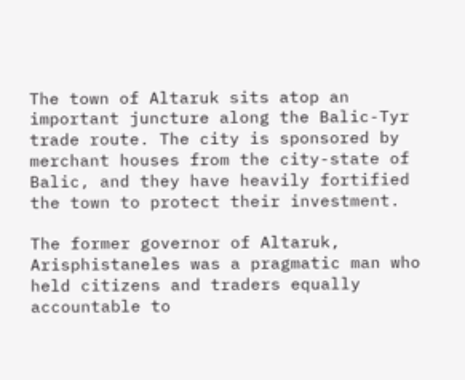The town of Altaruk sits atop an important juncture along the Balic-Tyr trade route. The city is sponsored by merchant houses from the city-state of Balic, and they have heavily fortified the town to protect their investment.

The former governor of Altaruk, Arisphistaneles was a pragmatic man who held citizens and traders equally accountable to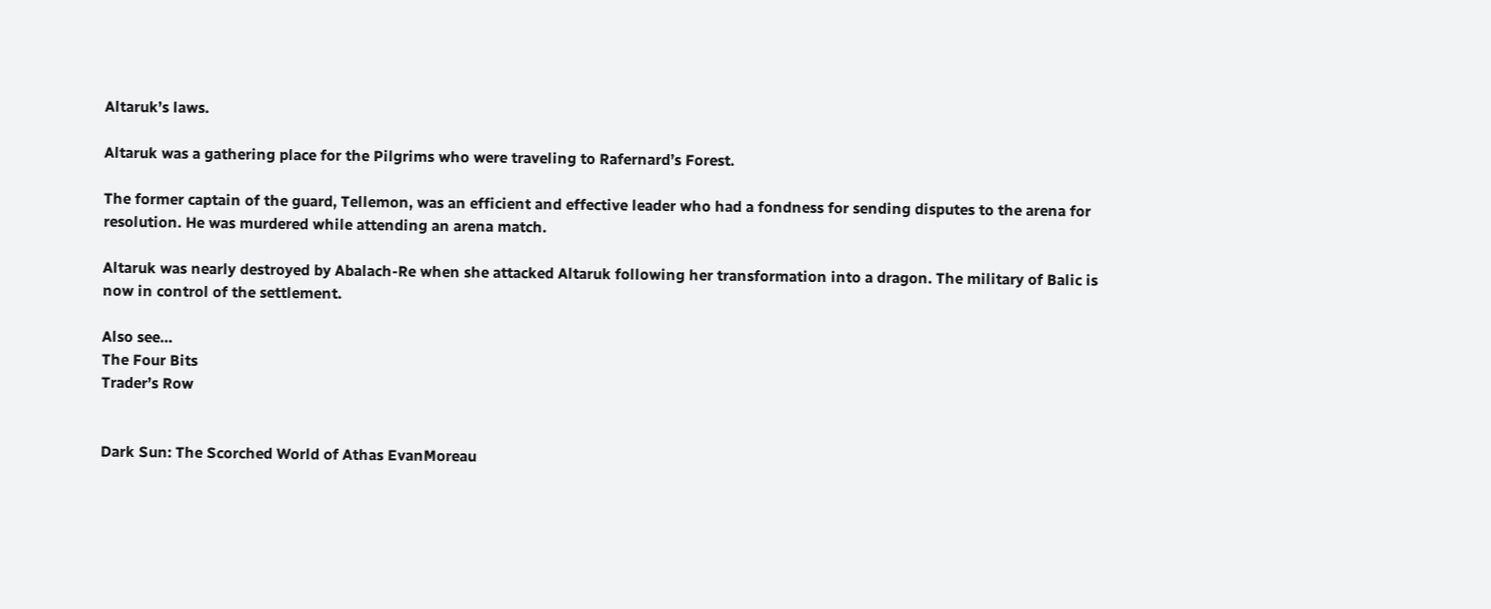Altaruk’s laws.

Altaruk was a gathering place for the Pilgrims who were traveling to Rafernard’s Forest.

The former captain of the guard, Tellemon, was an efficient and effective leader who had a fondness for sending disputes to the arena for resolution. He was murdered while attending an arena match.

Altaruk was nearly destroyed by Abalach-Re when she attacked Altaruk following her transformation into a dragon. The military of Balic is now in control of the settlement.

Also see…
The Four Bits
Trader’s Row


Dark Sun: The Scorched World of Athas EvanMoreau